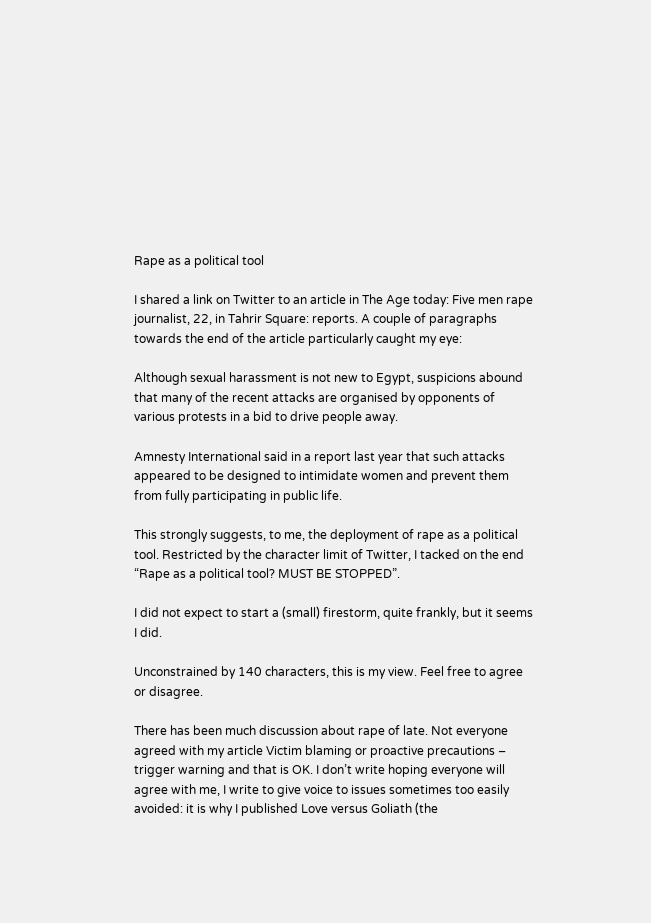Rape as a political tool

I shared a link on Twitter to an article in The Age today: Five men rape journalist, 22, in Tahrir Square: reports. A couple of paragraphs towards the end of the article particularly caught my eye:

Although sexual harassment is not new to Egypt, suspicions abound that many of the recent attacks are organised by opponents of various protests in a bid to drive people away.

Amnesty International said in a report last year that such attacks appeared to be designed to intimidate women and prevent them from fully participating in public life.

This strongly suggests, to me, the deployment of rape as a political tool. Restricted by the character limit of Twitter, I tacked on the end “Rape as a political tool? MUST BE STOPPED”.

I did not expect to start a (small) firestorm, quite frankly, but it seems I did.

Unconstrained by 140 characters, this is my view. Feel free to agree or disagree.

There has been much discussion about rape of late. Not everyone agreed with my article Victim blaming or proactive precautions – trigger warning and that is OK. I don’t write hoping everyone will agree with me, I write to give voice to issues sometimes too easily avoided: it is why I published Love versus Goliath (the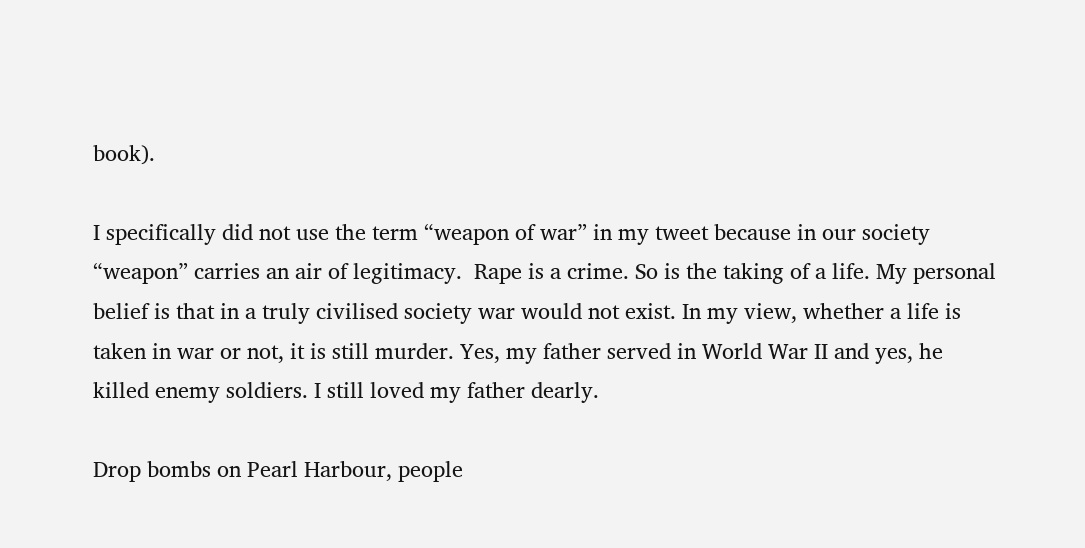book).

I specifically did not use the term “weapon of war” in my tweet because in our society “weapon” carries an air of legitimacy.  Rape is a crime. So is the taking of a life. My personal belief is that in a truly civilised society war would not exist. In my view, whether a life is taken in war or not, it is still murder. Yes, my father served in World War II and yes, he killed enemy soldiers. I still loved my father dearly.

Drop bombs on Pearl Harbour, people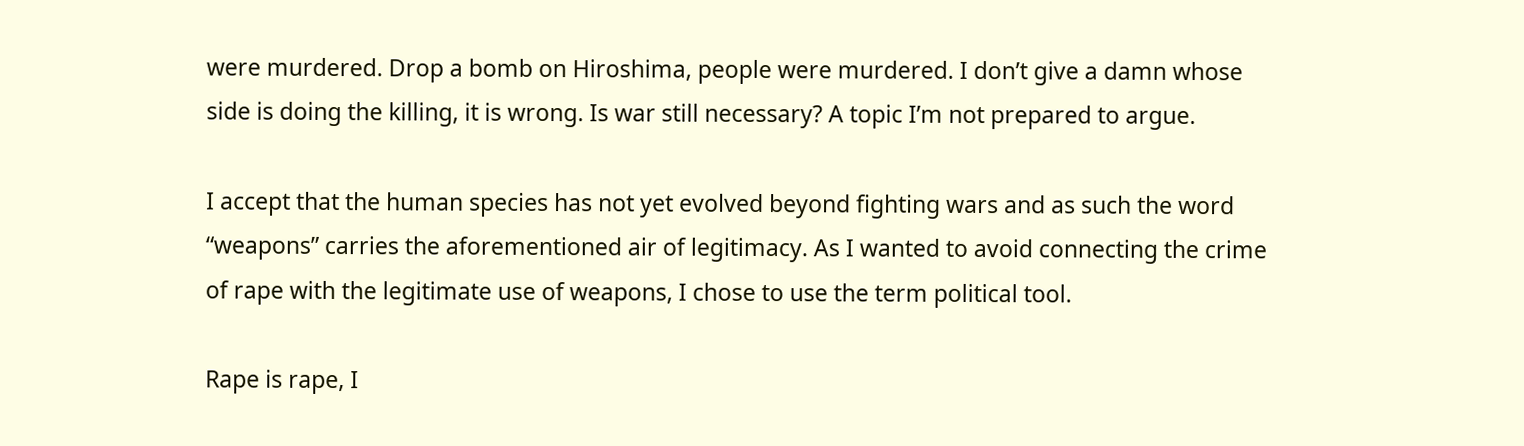were murdered. Drop a bomb on Hiroshima, people were murdered. I don’t give a damn whose side is doing the killing, it is wrong. Is war still necessary? A topic I’m not prepared to argue.

I accept that the human species has not yet evolved beyond fighting wars and as such the word “weapons” carries the aforementioned air of legitimacy. As I wanted to avoid connecting the crime of rape with the legitimate use of weapons, I chose to use the term political tool.

Rape is rape, I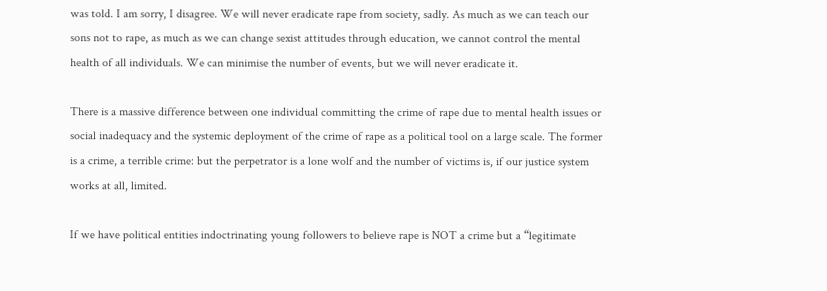was told. I am sorry, I disagree. We will never eradicate rape from society, sadly. As much as we can teach our sons not to rape, as much as we can change sexist attitudes through education, we cannot control the mental health of all individuals. We can minimise the number of events, but we will never eradicate it.

There is a massive difference between one individual committing the crime of rape due to mental health issues or social inadequacy and the systemic deployment of the crime of rape as a political tool on a large scale. The former is a crime, a terrible crime: but the perpetrator is a lone wolf and the number of victims is, if our justice system works at all, limited.

If we have political entities indoctrinating young followers to believe rape is NOT a crime but a “legitimate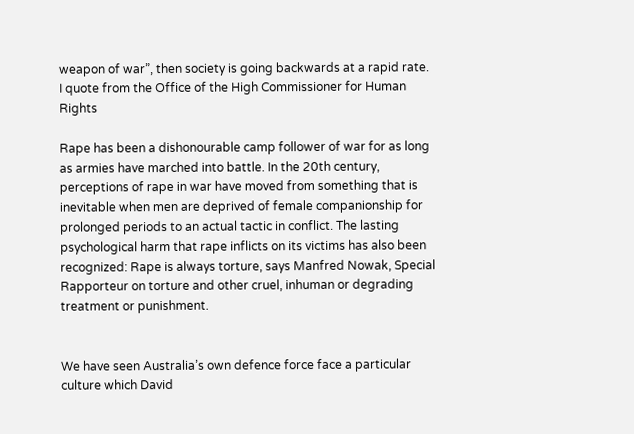weapon of war”, then society is going backwards at a rapid rate.  I quote from the Office of the High Commissioner for Human Rights

Rape has been a dishonourable camp follower of war for as long as armies have marched into battle. In the 20th century, perceptions of rape in war have moved from something that is inevitable when men are deprived of female companionship for prolonged periods to an actual tactic in conflict. The lasting psychological harm that rape inflicts on its victims has also been recognized: Rape is always torture, says Manfred Nowak, Special Rapporteur on torture and other cruel, inhuman or degrading treatment or punishment.


We have seen Australia’s own defence force face a particular culture which David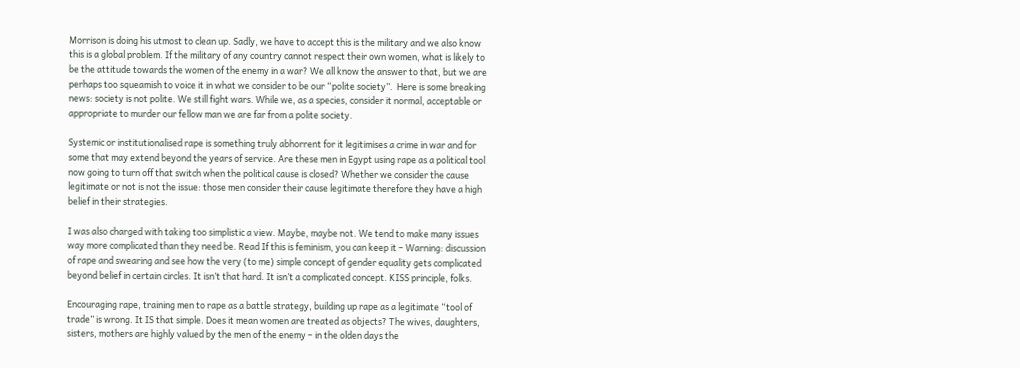Morrison is doing his utmost to clean up. Sadly, we have to accept this is the military and we also know this is a global problem. If the military of any country cannot respect their own women, what is likely to be the attitude towards the women of the enemy in a war? We all know the answer to that, but we are perhaps too squeamish to voice it in what we consider to be our “polite society”.  Here is some breaking news: society is not polite. We still fight wars. While we, as a species, consider it normal, acceptable or appropriate to murder our fellow man we are far from a polite society.

Systemic or institutionalised rape is something truly abhorrent for it legitimises a crime in war and for some that may extend beyond the years of service. Are these men in Egypt using rape as a political tool now going to turn off that switch when the political cause is closed? Whether we consider the cause legitimate or not is not the issue: those men consider their cause legitimate therefore they have a high belief in their strategies.

I was also charged with taking too simplistic a view. Maybe, maybe not. We tend to make many issues way more complicated than they need be. Read If this is feminism, you can keep it – Warning: discussion of rape and swearing and see how the very (to me) simple concept of gender equality gets complicated beyond belief in certain circles. It isn’t that hard. It isn’t a complicated concept. KISS principle, folks.

Encouraging rape, training men to rape as a battle strategy, building up rape as a legitimate “tool of trade” is wrong. It IS that simple. Does it mean women are treated as objects? The wives, daughters, sisters, mothers are highly valued by the men of the enemy – in the olden days the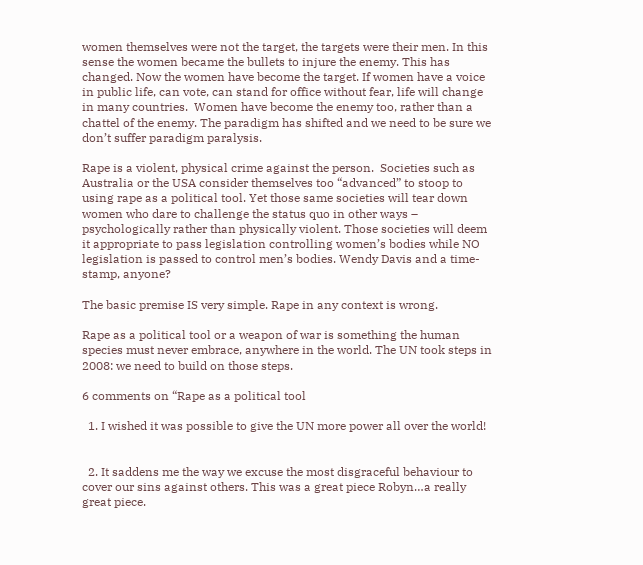women themselves were not the target, the targets were their men. In this sense the women became the bullets to injure the enemy. This has changed. Now the women have become the target. If women have a voice in public life, can vote, can stand for office without fear, life will change in many countries.  Women have become the enemy too, rather than a chattel of the enemy. The paradigm has shifted and we need to be sure we don’t suffer paradigm paralysis.

Rape is a violent, physical crime against the person.  Societies such as Australia or the USA consider themselves too “advanced” to stoop to using rape as a political tool. Yet those same societies will tear down women who dare to challenge the status quo in other ways – psychologically rather than physically violent. Those societies will deem it appropriate to pass legislation controlling women’s bodies while NO legislation is passed to control men’s bodies. Wendy Davis and a time-stamp, anyone?

The basic premise IS very simple. Rape in any context is wrong.

Rape as a political tool or a weapon of war is something the human species must never embrace, anywhere in the world. The UN took steps in 2008: we need to build on those steps.

6 comments on “Rape as a political tool

  1. I wished it was possible to give the UN more power all over the world!


  2. It saddens me the way we excuse the most disgraceful behaviour to cover our sins against others. This was a great piece Robyn…a really great piece.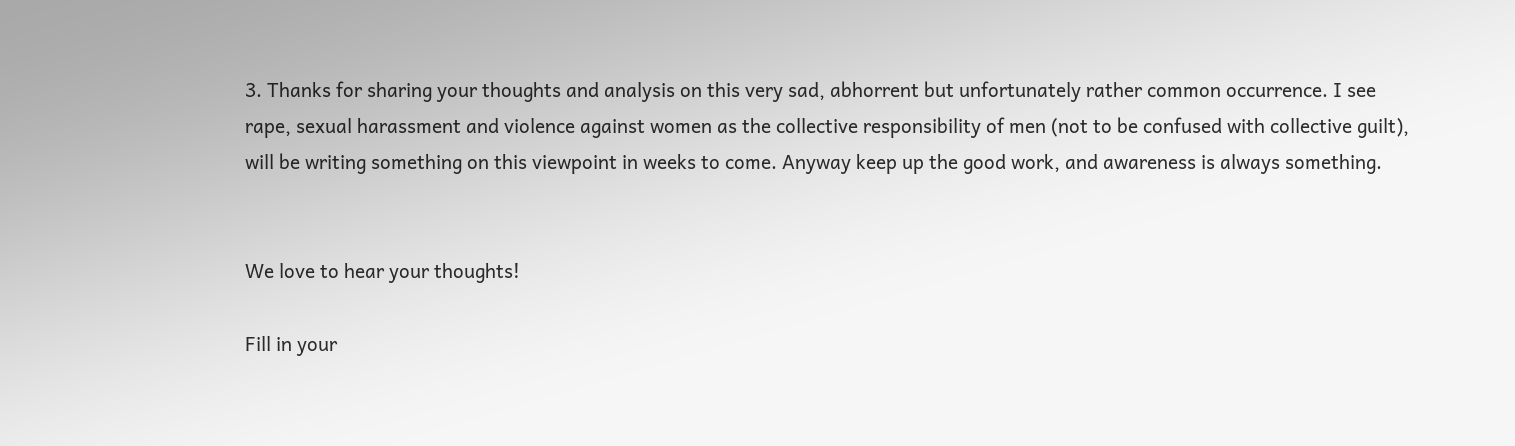3. Thanks for sharing your thoughts and analysis on this very sad, abhorrent but unfortunately rather common occurrence. I see rape, sexual harassment and violence against women as the collective responsibility of men (not to be confused with collective guilt), will be writing something on this viewpoint in weeks to come. Anyway keep up the good work, and awareness is always something.


We love to hear your thoughts!

Fill in your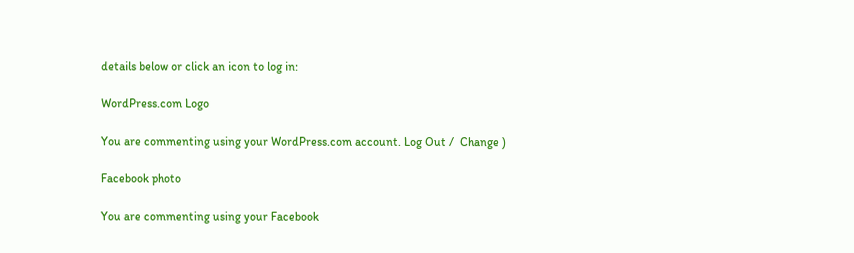details below or click an icon to log in:

WordPress.com Logo

You are commenting using your WordPress.com account. Log Out /  Change )

Facebook photo

You are commenting using your Facebook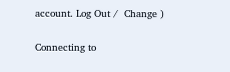account. Log Out /  Change )

Connecting to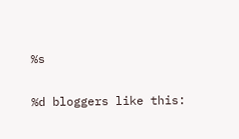%s

%d bloggers like this: